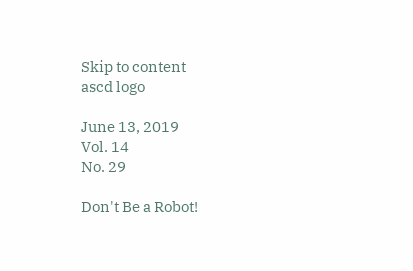Skip to content
ascd logo

June 13, 2019
Vol. 14
No. 29

Don't Be a Robot!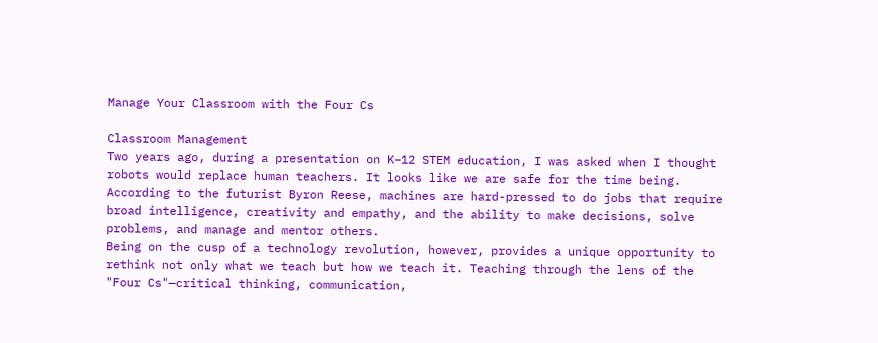Manage Your Classroom with the Four Cs

Classroom Management
Two years ago, during a presentation on K–12 STEM education, I was asked when I thought robots would replace human teachers. It looks like we are safe for the time being. According to the futurist Byron Reese, machines are hard-pressed to do jobs that require broad intelligence, creativity and empathy, and the ability to make decisions, solve problems, and manage and mentor others.
Being on the cusp of a technology revolution, however, provides a unique opportunity to rethink not only what we teach but how we teach it. Teaching through the lens of the "Four Cs"—critical thinking, communication,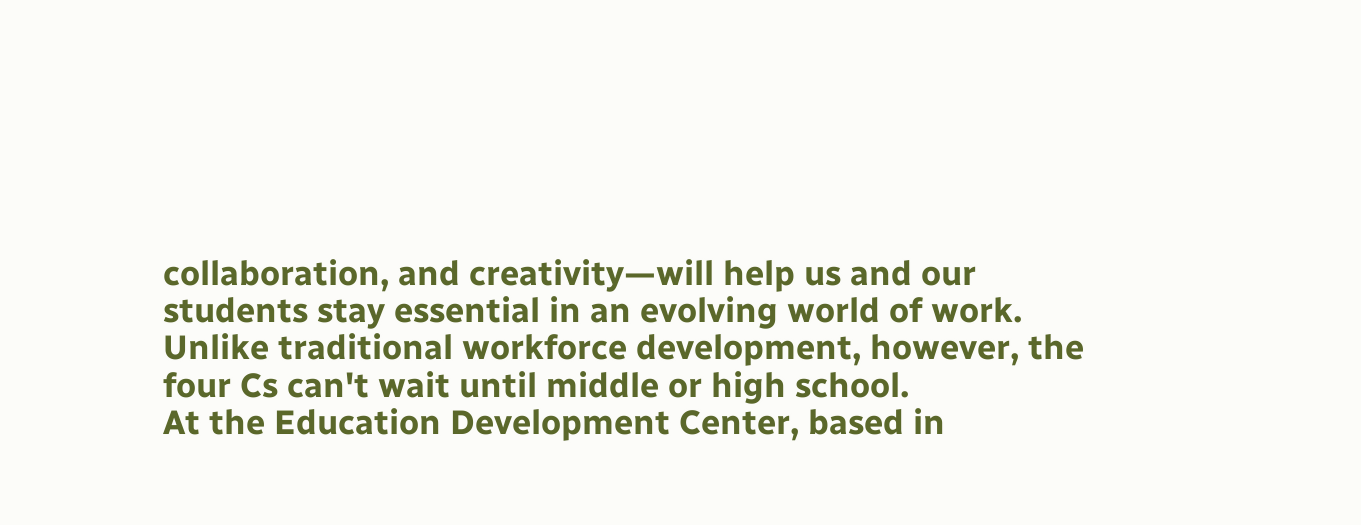collaboration, and creativity—will help us and our students stay essential in an evolving world of work. Unlike traditional workforce development, however, the four Cs can't wait until middle or high school.
At the Education Development Center, based in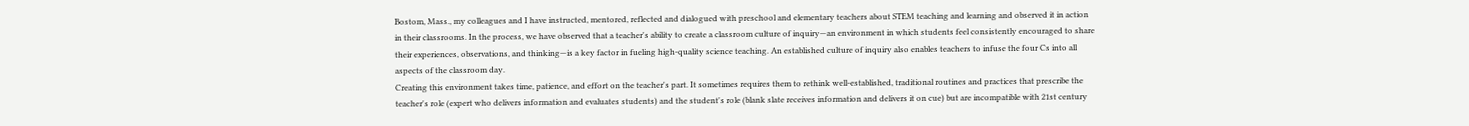Bostom, Mass., my colleagues and I have instructed, mentored, reflected and dialogued with preschool and elementary teachers about STEM teaching and learning and observed it in action in their classrooms. In the process, we have observed that a teacher's ability to create a classroom culture of inquiry—an environment in which students feel consistently encouraged to share their experiences, observations, and thinking—is a key factor in fueling high-quality science teaching. An established culture of inquiry also enables teachers to infuse the four Cs into all aspects of the classroom day.
Creating this environment takes time, patience, and effort on the teacher's part. It sometimes requires them to rethink well-established, traditional routines and practices that prescribe the teacher's role (expert who delivers information and evaluates students) and the student's role (blank slate receives information and delivers it on cue) but are incompatible with 21st century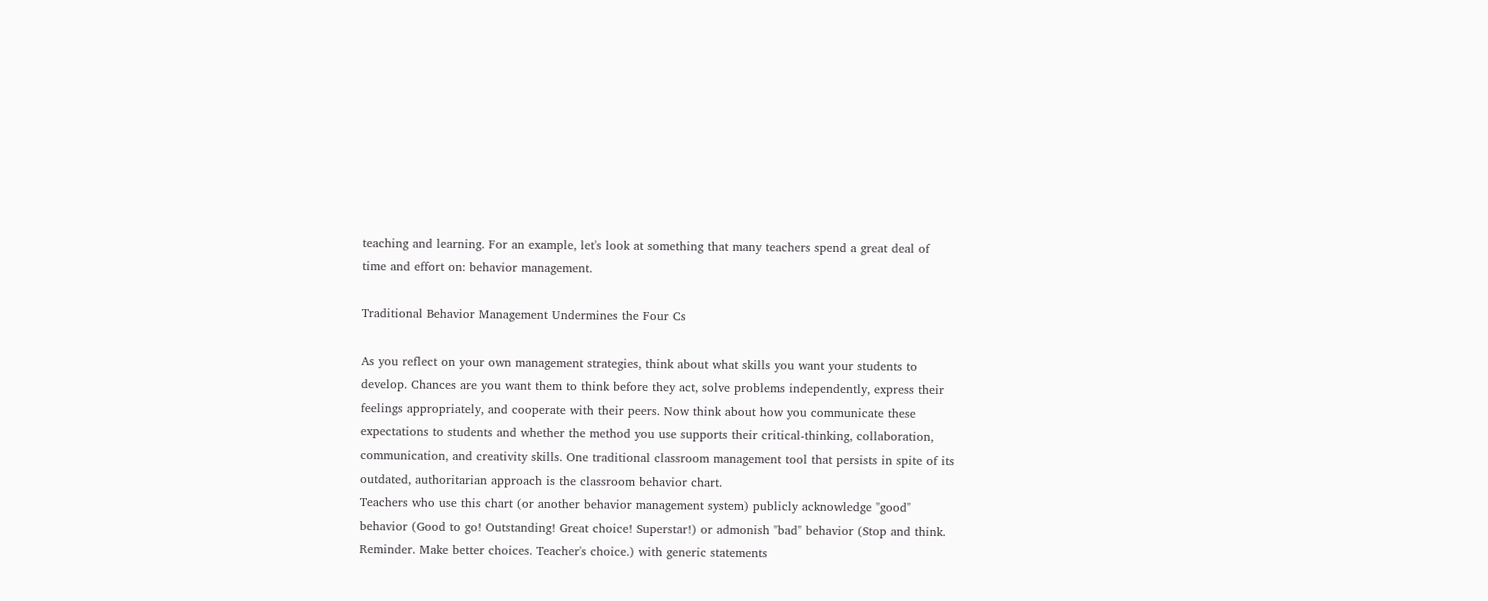teaching and learning. For an example, let's look at something that many teachers spend a great deal of time and effort on: behavior management.

Traditional Behavior Management Undermines the Four Cs

As you reflect on your own management strategies, think about what skills you want your students to develop. Chances are you want them to think before they act, solve problems independently, express their feelings appropriately, and cooperate with their peers. Now think about how you communicate these expectations to students and whether the method you use supports their critical-thinking, collaboration, communication, and creativity skills. One traditional classroom management tool that persists in spite of its outdated, authoritarian approach is the classroom behavior chart.
Teachers who use this chart (or another behavior management system) publicly acknowledge "good" behavior (Good to go! Outstanding! Great choice! Superstar!) or admonish "bad" behavior (Stop and think. Reminder. Make better choices. Teacher's choice.) with generic statements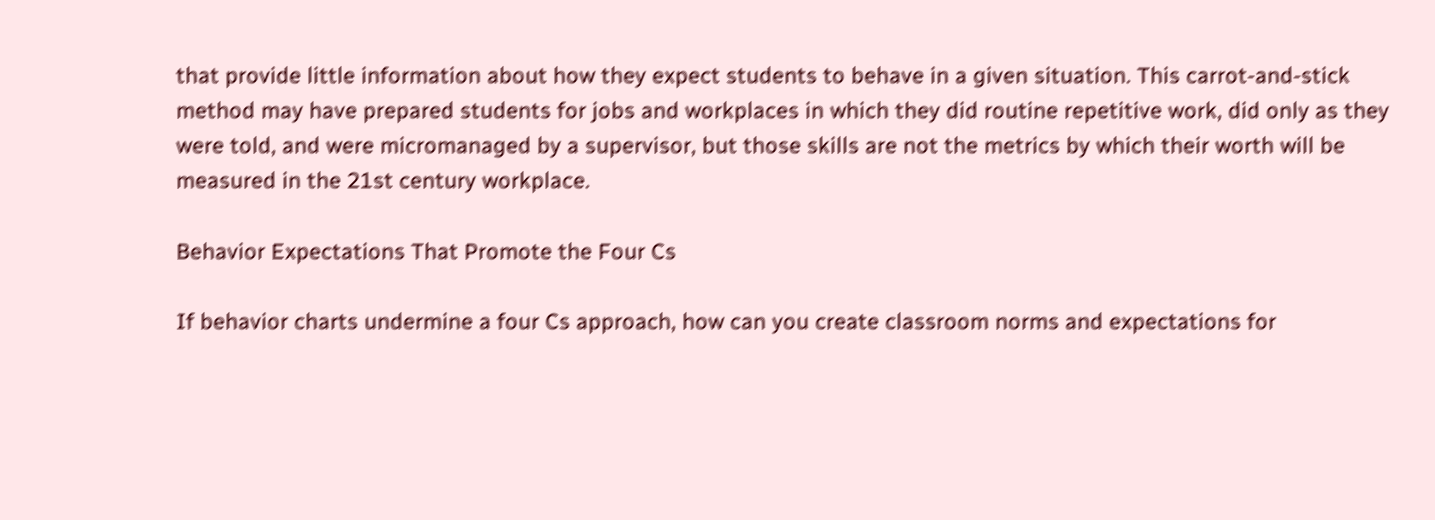that provide little information about how they expect students to behave in a given situation. This carrot-and-stick method may have prepared students for jobs and workplaces in which they did routine repetitive work, did only as they were told, and were micromanaged by a supervisor, but those skills are not the metrics by which their worth will be measured in the 21st century workplace.

Behavior Expectations That Promote the Four Cs

If behavior charts undermine a four Cs approach, how can you create classroom norms and expectations for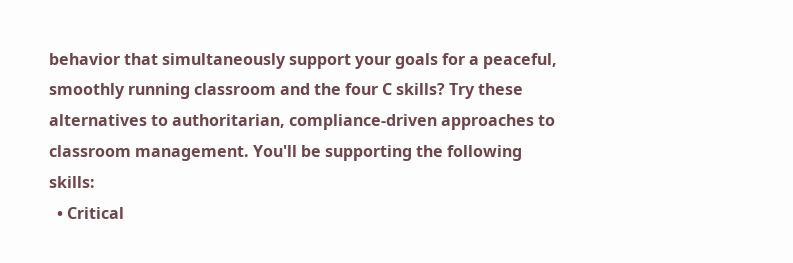behavior that simultaneously support your goals for a peaceful, smoothly running classroom and the four C skills? Try these alternatives to authoritarian, compliance-driven approaches to classroom management. You'll be supporting the following skills:
  • Critical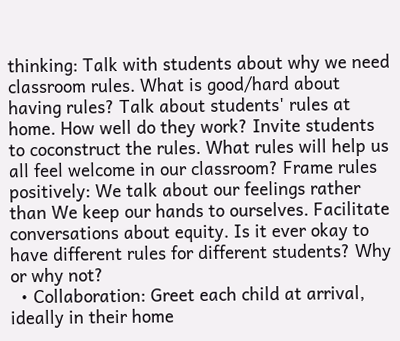thinking: Talk with students about why we need classroom rules. What is good/hard about having rules? Talk about students' rules at home. How well do they work? Invite students to coconstruct the rules. What rules will help us all feel welcome in our classroom? Frame rules positively: We talk about our feelings rather than We keep our hands to ourselves. Facilitate conversations about equity. Is it ever okay to have different rules for different students? Why or why not?
  • Collaboration: Greet each child at arrival, ideally in their home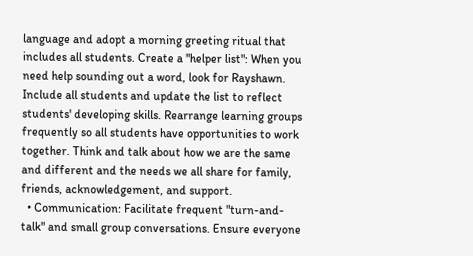language and adopt a morning greeting ritual that includes all students. Create a "helper list": When you need help sounding out a word, look for Rayshawn. Include all students and update the list to reflect students' developing skills. Rearrange learning groups frequently so all students have opportunities to work together. Think and talk about how we are the same and different and the needs we all share for family, friends, acknowledgement, and support.
  • Communication: Facilitate frequent "turn-and-talk" and small group conversations. Ensure everyone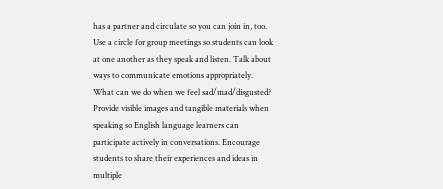has a partner and circulate so you can join in, too. Use a circle for group meetings so students can look at one another as they speak and listen. Talk about ways to communicate emotions appropriately. What can we do when we feel sad/mad/disgusted? Provide visible images and tangible materials when speaking so English language learners can participate actively in conversations. Encourage students to share their experiences and ideas in multiple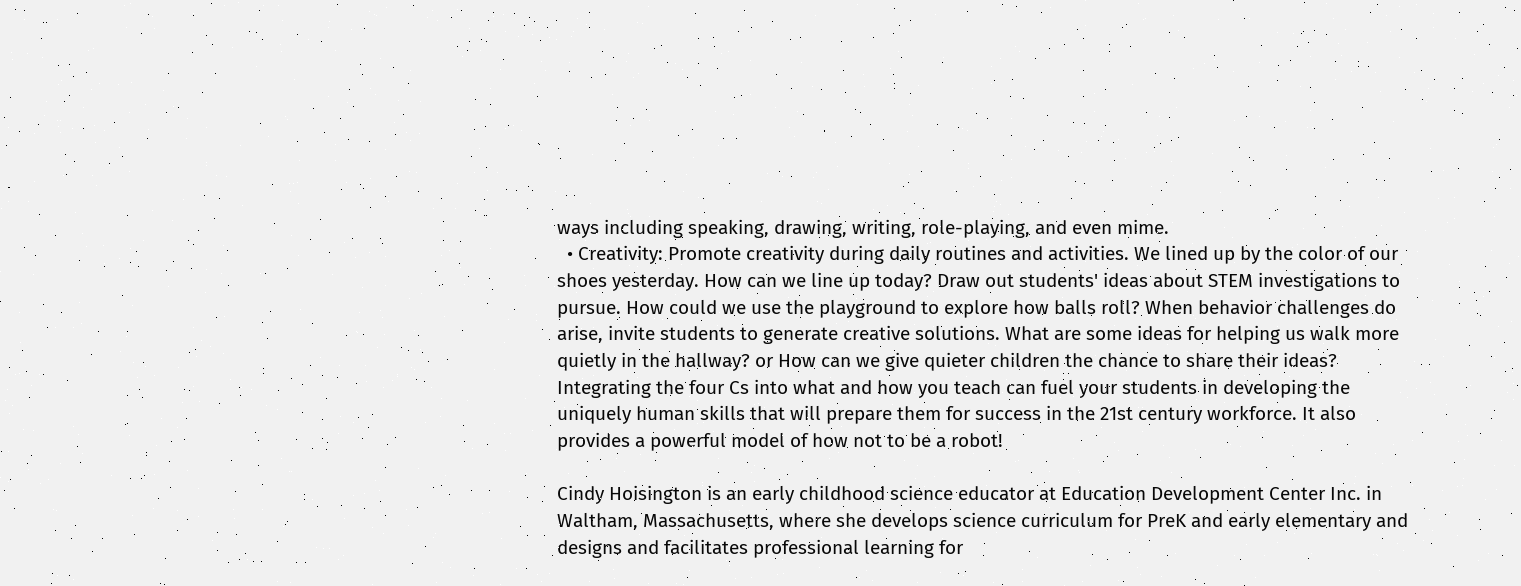ways including speaking, drawing, writing, role-playing, and even mime.
  • Creativity: Promote creativity during daily routines and activities. We lined up by the color of our shoes yesterday. How can we line up today? Draw out students' ideas about STEM investigations to pursue. How could we use the playground to explore how balls roll? When behavior challenges do arise, invite students to generate creative solutions. What are some ideas for helping us walk more quietly in the hallway? or How can we give quieter children the chance to share their ideas?
Integrating the four Cs into what and how you teach can fuel your students in developing the uniquely human skills that will prepare them for success in the 21st century workforce. It also provides a powerful model of how not to be a robot!

Cindy Hoisington is an early childhood science educator at Education Development Center Inc. in Waltham, Massachusetts, where she develops science curriculum for PreK and early elementary and designs and facilitates professional learning for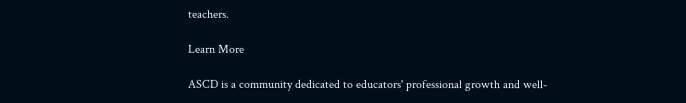teachers.

Learn More

ASCD is a community dedicated to educators' professional growth and well-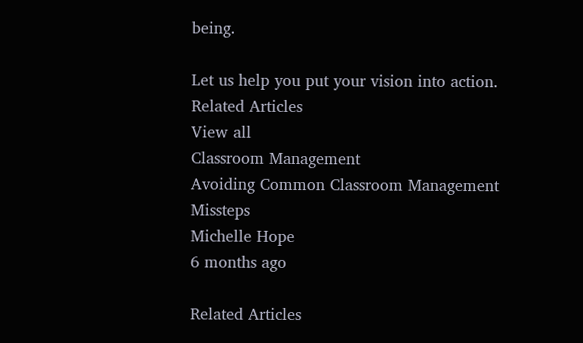being.

Let us help you put your vision into action.
Related Articles
View all
Classroom Management
Avoiding Common Classroom Management Missteps
Michelle Hope
6 months ago

Related Articles